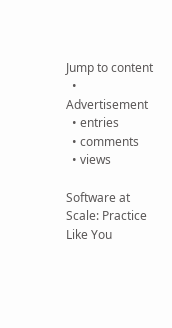Jump to content
  • Advertisement
  • entries
  • comments
  • views

Software at Scale: Practice Like You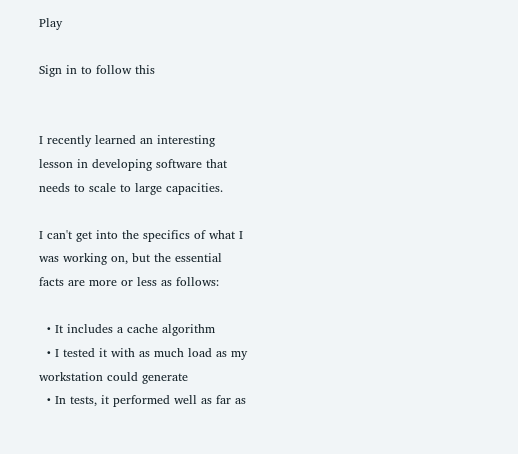Play

Sign in to follow this


I recently learned an interesting lesson in developing software that needs to scale to large capacities.

I can't get into the specifics of what I was working on, but the essential facts are more or less as follows:

  • It includes a cache algorithm
  • I tested it with as much load as my workstation could generate
  • In tests, it performed well as far as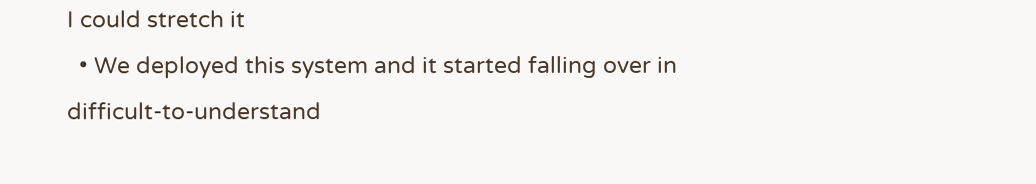I could stretch it
  • We deployed this system and it started falling over in difficult-to-understand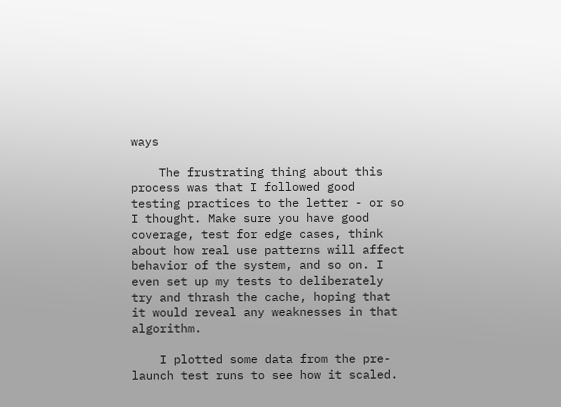ways

    The frustrating thing about this process was that I followed good testing practices to the letter - or so I thought. Make sure you have good coverage, test for edge cases, think about how real use patterns will affect behavior of the system, and so on. I even set up my tests to deliberately try and thrash the cache, hoping that it would reveal any weaknesses in that algorithm.

    I plotted some data from the pre-launch test runs to see how it scaled.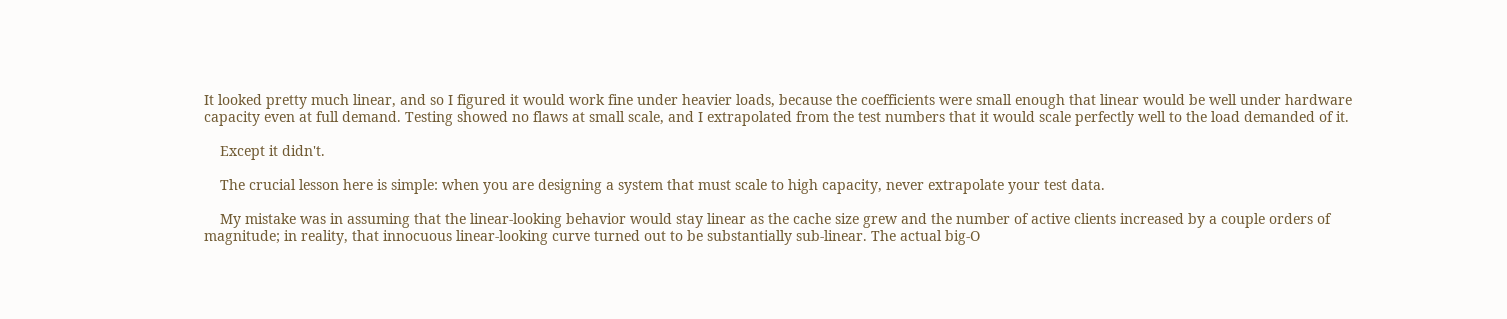It looked pretty much linear, and so I figured it would work fine under heavier loads, because the coefficients were small enough that linear would be well under hardware capacity even at full demand. Testing showed no flaws at small scale, and I extrapolated from the test numbers that it would scale perfectly well to the load demanded of it.

    Except it didn't.

    The crucial lesson here is simple: when you are designing a system that must scale to high capacity, never extrapolate your test data.

    My mistake was in assuming that the linear-looking behavior would stay linear as the cache size grew and the number of active clients increased by a couple orders of magnitude; in reality, that innocuous linear-looking curve turned out to be substantially sub-linear. The actual big-O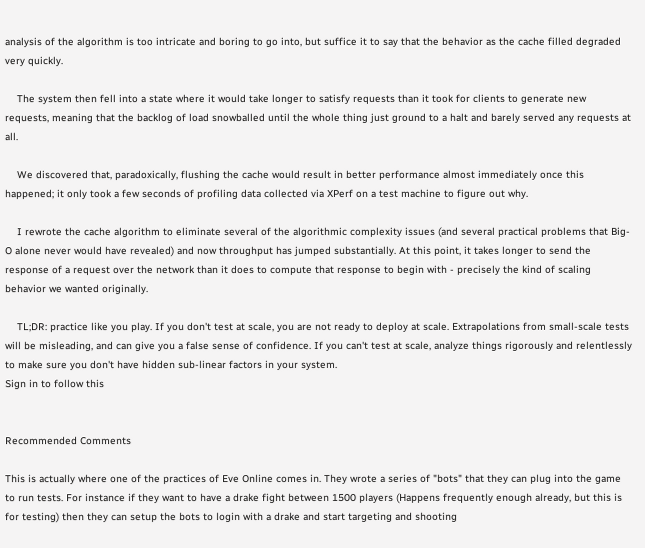analysis of the algorithm is too intricate and boring to go into, but suffice it to say that the behavior as the cache filled degraded very quickly.

    The system then fell into a state where it would take longer to satisfy requests than it took for clients to generate new requests, meaning that the backlog of load snowballed until the whole thing just ground to a halt and barely served any requests at all.

    We discovered that, paradoxically, flushing the cache would result in better performance almost immediately once this happened; it only took a few seconds of profiling data collected via XPerf on a test machine to figure out why.

    I rewrote the cache algorithm to eliminate several of the algorithmic complexity issues (and several practical problems that Big-O alone never would have revealed) and now throughput has jumped substantially. At this point, it takes longer to send the response of a request over the network than it does to compute that response to begin with - precisely the kind of scaling behavior we wanted originally.

    TL;DR: practice like you play. If you don't test at scale, you are not ready to deploy at scale. Extrapolations from small-scale tests will be misleading, and can give you a false sense of confidence. If you can't test at scale, analyze things rigorously and relentlessly to make sure you don't have hidden sub-linear factors in your system.
Sign in to follow this


Recommended Comments

This is actually where one of the practices of Eve Online comes in. They wrote a series of "bots" that they can plug into the game to run tests. For instance if they want to have a drake fight between 1500 players (Happens frequently enough already, but this is for testing) then they can setup the bots to login with a drake and start targeting and shooting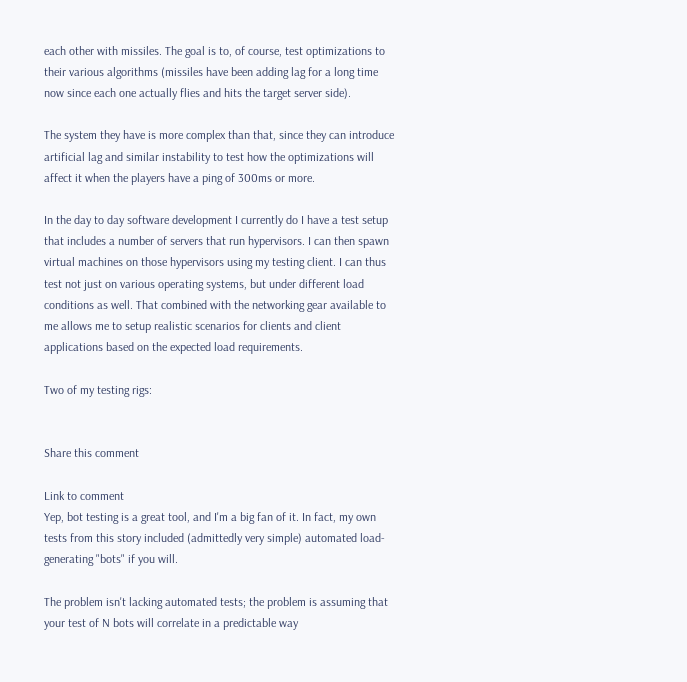each other with missiles. The goal is to, of course, test optimizations to their various algorithms (missiles have been adding lag for a long time now since each one actually flies and hits the target server side).

The system they have is more complex than that, since they can introduce artificial lag and similar instability to test how the optimizations will affect it when the players have a ping of 300ms or more.

In the day to day software development I currently do I have a test setup that includes a number of servers that run hypervisors. I can then spawn virtual machines on those hypervisors using my testing client. I can thus test not just on various operating systems, but under different load conditions as well. That combined with the networking gear available to me allows me to setup realistic scenarios for clients and client applications based on the expected load requirements.

Two of my testing rigs:


Share this comment

Link to comment
Yep, bot testing is a great tool, and I'm a big fan of it. In fact, my own tests from this story included (admittedly very simple) automated load-generating "bots" if you will.

The problem isn't lacking automated tests; the problem is assuming that your test of N bots will correlate in a predictable way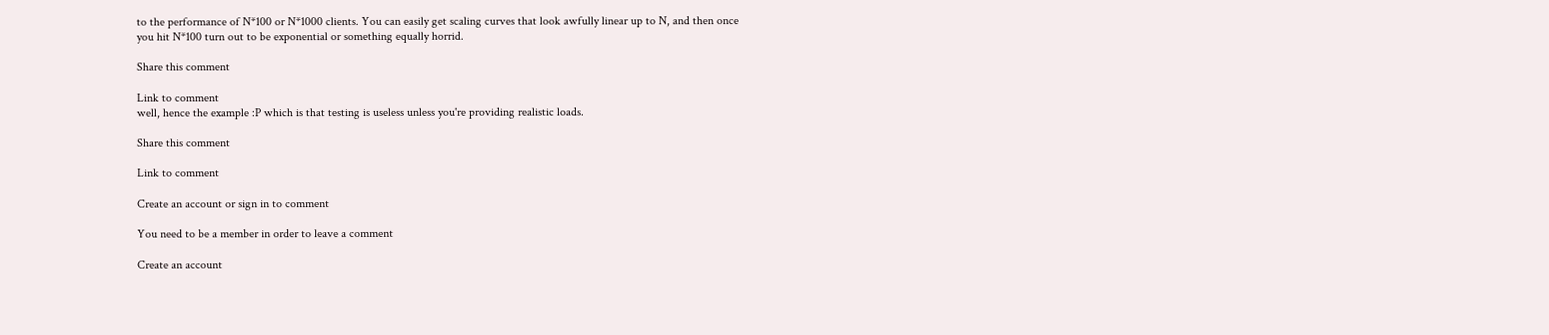to the performance of N*100 or N*1000 clients. You can easily get scaling curves that look awfully linear up to N, and then once you hit N*100 turn out to be exponential or something equally horrid.

Share this comment

Link to comment
well, hence the example :P which is that testing is useless unless you're providing realistic loads.

Share this comment

Link to comment

Create an account or sign in to comment

You need to be a member in order to leave a comment

Create an account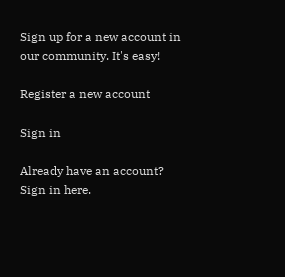Sign up for a new account in our community. It's easy!

Register a new account

Sign in

Already have an account? Sign in here.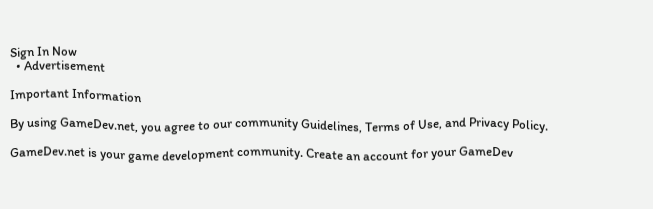Sign In Now
  • Advertisement

Important Information

By using GameDev.net, you agree to our community Guidelines, Terms of Use, and Privacy Policy.

GameDev.net is your game development community. Create an account for your GameDev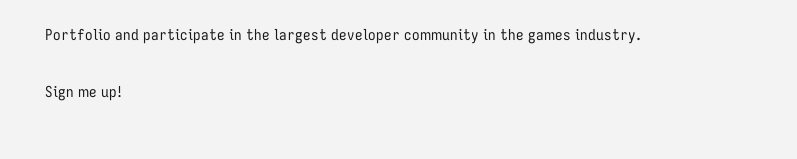Portfolio and participate in the largest developer community in the games industry.

Sign me up!